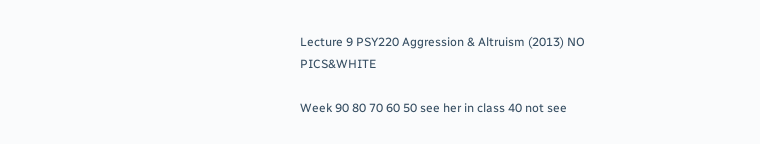Lecture 9 PSY220 Aggression & Altruism (2013) NO PICS&WHITE

Week 90 80 70 60 50 see her in class 40 not see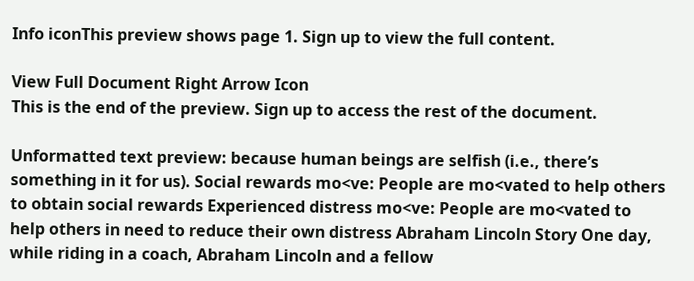Info iconThis preview shows page 1. Sign up to view the full content.

View Full Document Right Arrow Icon
This is the end of the preview. Sign up to access the rest of the document.

Unformatted text preview: because human beings are selfish (i.e., there’s something in it for us). Social rewards mo<ve: People are mo<vated to help others to obtain social rewards Experienced distress mo<ve: People are mo<vated to help others in need to reduce their own distress Abraham Lincoln Story One day, while riding in a coach, Abraham Lincoln and a fellow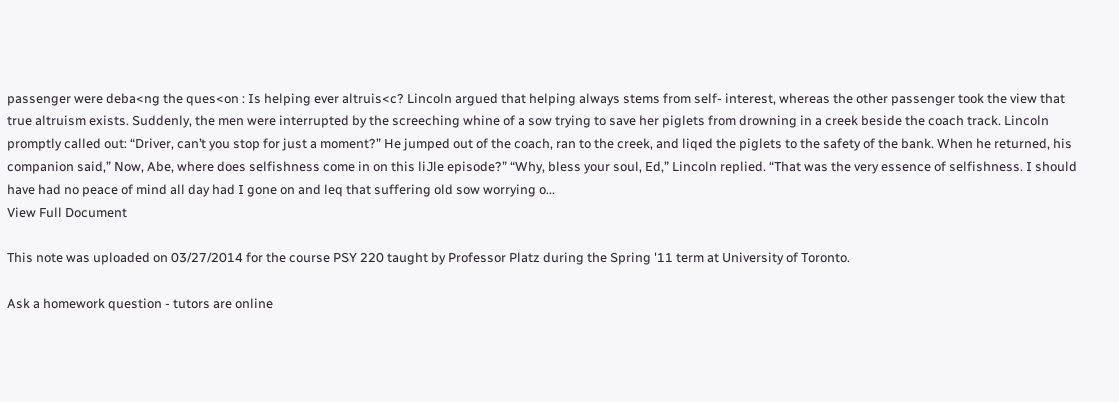passenger were deba<ng the ques<on : Is helping ever altruis<c? Lincoln argued that helping always stems from self- interest, whereas the other passenger took the view that true altruism exists. Suddenly, the men were interrupted by the screeching whine of a sow trying to save her piglets from drowning in a creek beside the coach track. Lincoln promptly called out: “Driver, can’t you stop for just a moment?” He jumped out of the coach, ran to the creek, and liqed the piglets to the safety of the bank. When he returned, his companion said,” Now, Abe, where does selfishness come in on this liJle episode?” “Why, bless your soul, Ed,” Lincoln replied. “That was the very essence of selfishness. I should have had no peace of mind all day had I gone on and leq that suffering old sow worrying o...
View Full Document

This note was uploaded on 03/27/2014 for the course PSY 220 taught by Professor Platz during the Spring '11 term at University of Toronto.

Ask a homework question - tutors are online